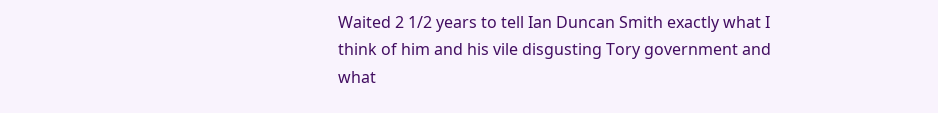Waited 2 1/2 years to tell Ian Duncan Smith exactly what I think of him and his vile disgusting Tory government and what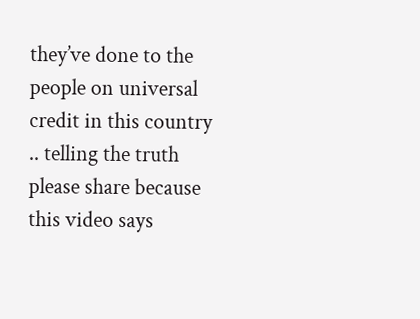they’ve done to the people on universal credit in this country .. telling the truth please share because this video says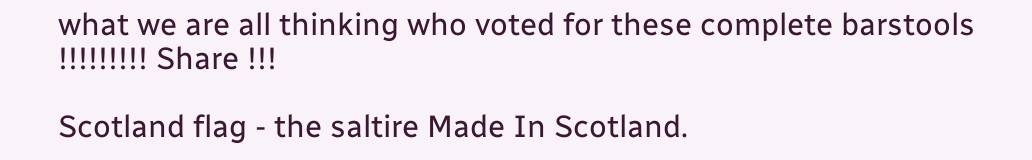what we are all thinking who voted for these complete barstools !!!!!!!!! Share !!!

Scotland flag - the saltire Made In Scotland.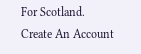For Scotland.
Create An Account